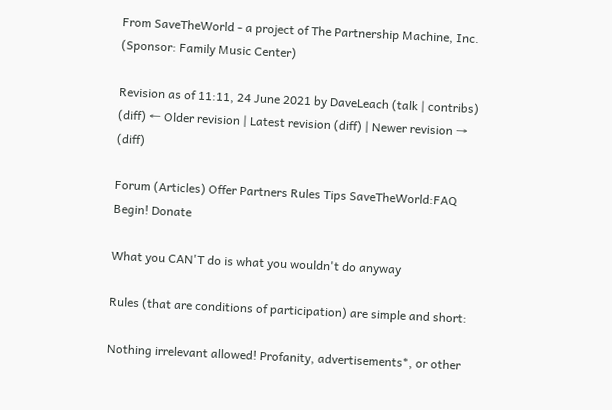From SaveTheWorld - a project of The Partnership Machine, Inc. (Sponsor: Family Music Center)

Revision as of 11:11, 24 June 2021 by DaveLeach (talk | contribs)
(diff) ← Older revision | Latest revision (diff) | Newer revision → (diff)

Forum (Articles) Offer Partners Rules Tips SaveTheWorld:FAQ Begin! Donate

What you CAN'T do is what you wouldn't do anyway

Rules (that are conditions of participation) are simple and short:

Nothing irrelevant allowed! Profanity, advertisements*, or other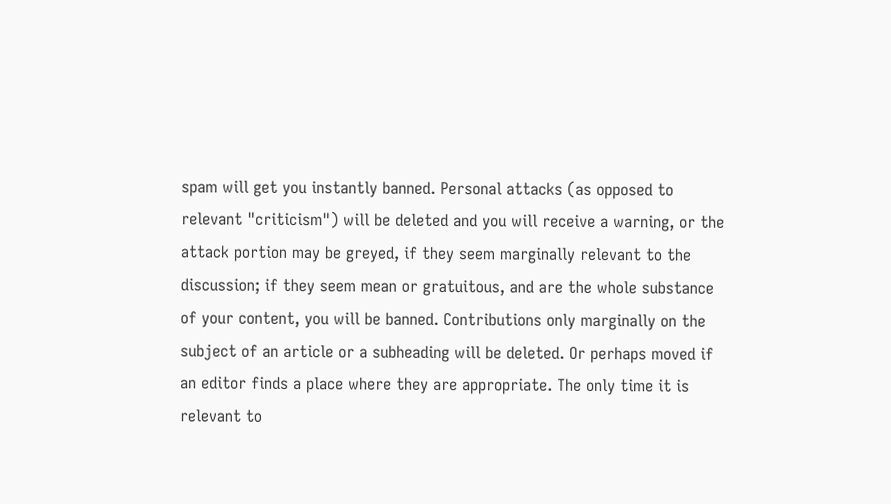spam will get you instantly banned. Personal attacks (as opposed to relevant "criticism") will be deleted and you will receive a warning, or the attack portion may be greyed, if they seem marginally relevant to the discussion; if they seem mean or gratuitous, and are the whole substance of your content, you will be banned. Contributions only marginally on the subject of an article or a subheading will be deleted. Or perhaps moved if an editor finds a place where they are appropriate. The only time it is relevant to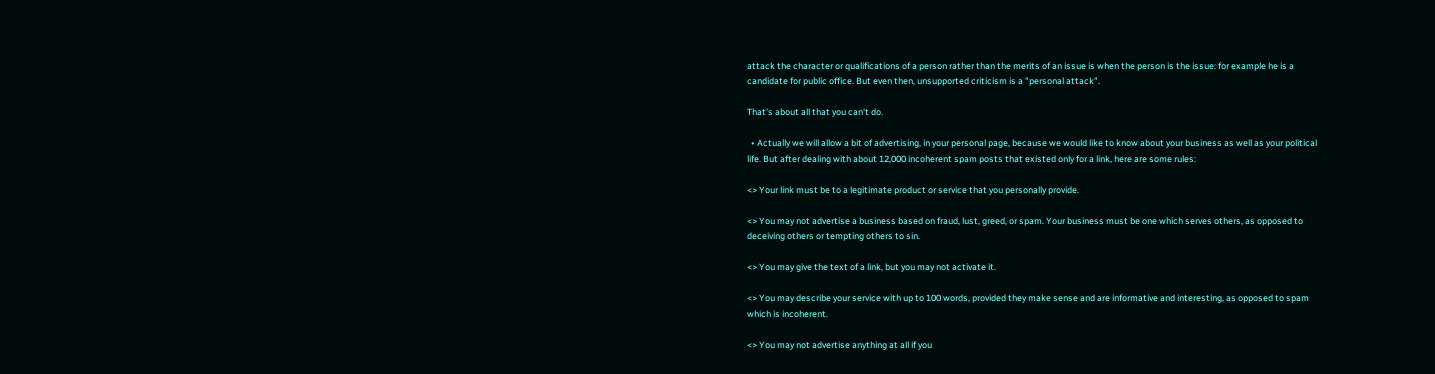attack the character or qualifications of a person rather than the merits of an issue is when the person is the issue: for example he is a candidate for public office. But even then, unsupported criticism is a "personal attack".

That's about all that you can't do.

  • Actually we will allow a bit of advertising, in your personal page, because we would like to know about your business as well as your political life. But after dealing with about 12,000 incoherent spam posts that existed only for a link, here are some rules:

<> Your link must be to a legitimate product or service that you personally provide.

<> You may not advertise a business based on fraud, lust, greed, or spam. Your business must be one which serves others, as opposed to deceiving others or tempting others to sin.

<> You may give the text of a link, but you may not activate it.

<> You may describe your service with up to 100 words, provided they make sense and are informative and interesting, as opposed to spam which is incoherent.

<> You may not advertise anything at all if you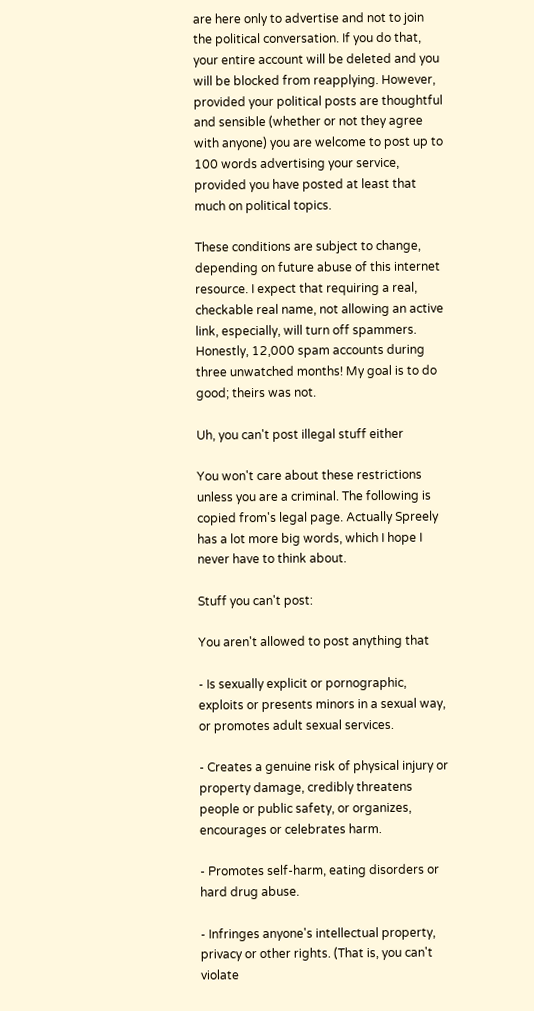are here only to advertise and not to join the political conversation. If you do that, your entire account will be deleted and you will be blocked from reapplying. However, provided your political posts are thoughtful and sensible (whether or not they agree with anyone) you are welcome to post up to 100 words advertising your service, provided you have posted at least that much on political topics.

These conditions are subject to change, depending on future abuse of this internet resource. I expect that requiring a real, checkable real name, not allowing an active link, especially, will turn off spammers. Honestly, 12,000 spam accounts during three unwatched months! My goal is to do good; theirs was not.

Uh, you can't post illegal stuff either

You won't care about these restrictions unless you are a criminal. The following is copied from's legal page. Actually Spreely has a lot more big words, which I hope I never have to think about.

Stuff you can't post:

You aren't allowed to post anything that

- Is sexually explicit or pornographic, exploits or presents minors in a sexual way, or promotes adult sexual services.

- Creates a genuine risk of physical injury or property damage, credibly threatens people or public safety, or organizes, encourages or celebrates harm.

- Promotes self-harm, eating disorders or hard drug abuse.

- Infringes anyone's intellectual property, privacy or other rights. (That is, you can't violate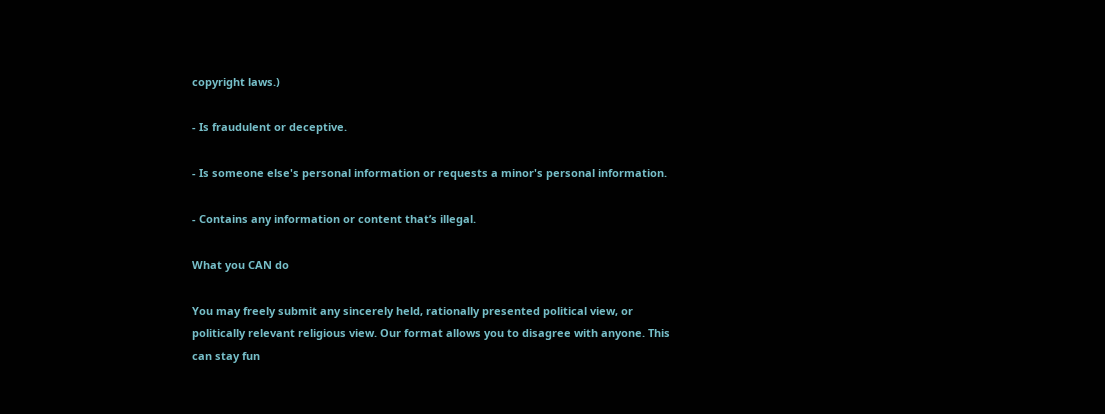copyright laws.)

- Is fraudulent or deceptive.

- Is someone else's personal information or requests a minor's personal information.

- Contains any information or content that’s illegal.

What you CAN do

You may freely submit any sincerely held, rationally presented political view, or politically relevant religious view. Our format allows you to disagree with anyone. This can stay fun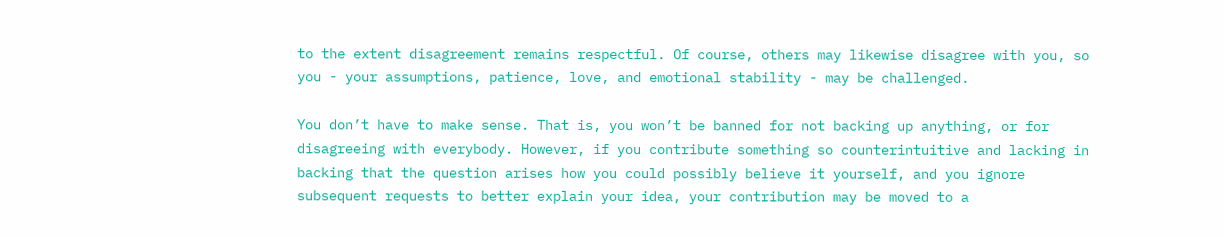to the extent disagreement remains respectful. Of course, others may likewise disagree with you, so you - your assumptions, patience, love, and emotional stability - may be challenged.

You don’t have to make sense. That is, you won’t be banned for not backing up anything, or for disagreeing with everybody. However, if you contribute something so counterintuitive and lacking in backing that the question arises how you could possibly believe it yourself, and you ignore subsequent requests to better explain your idea, your contribution may be moved to a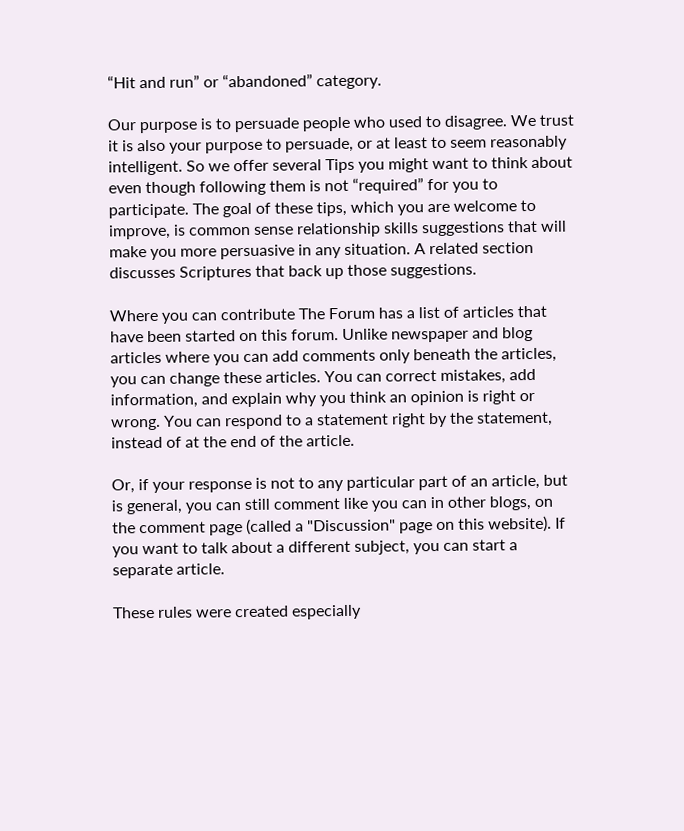“Hit and run” or “abandoned” category.

Our purpose is to persuade people who used to disagree. We trust it is also your purpose to persuade, or at least to seem reasonably intelligent. So we offer several Tips you might want to think about even though following them is not “required” for you to participate. The goal of these tips, which you are welcome to improve, is common sense relationship skills suggestions that will make you more persuasive in any situation. A related section discusses Scriptures that back up those suggestions.

Where you can contribute The Forum has a list of articles that have been started on this forum. Unlike newspaper and blog articles where you can add comments only beneath the articles, you can change these articles. You can correct mistakes, add information, and explain why you think an opinion is right or wrong. You can respond to a statement right by the statement, instead of at the end of the article.

Or, if your response is not to any particular part of an article, but is general, you can still comment like you can in other blogs, on the comment page (called a "Discussion" page on this website). If you want to talk about a different subject, you can start a separate article.

These rules were created especially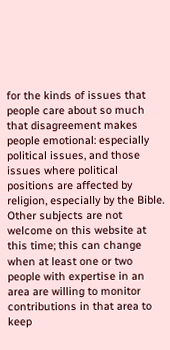for the kinds of issues that people care about so much that disagreement makes people emotional: especially political issues, and those issues where political positions are affected by religion, especially by the Bible. Other subjects are not welcome on this website at this time; this can change when at least one or two people with expertise in an area are willing to monitor contributions in that area to keep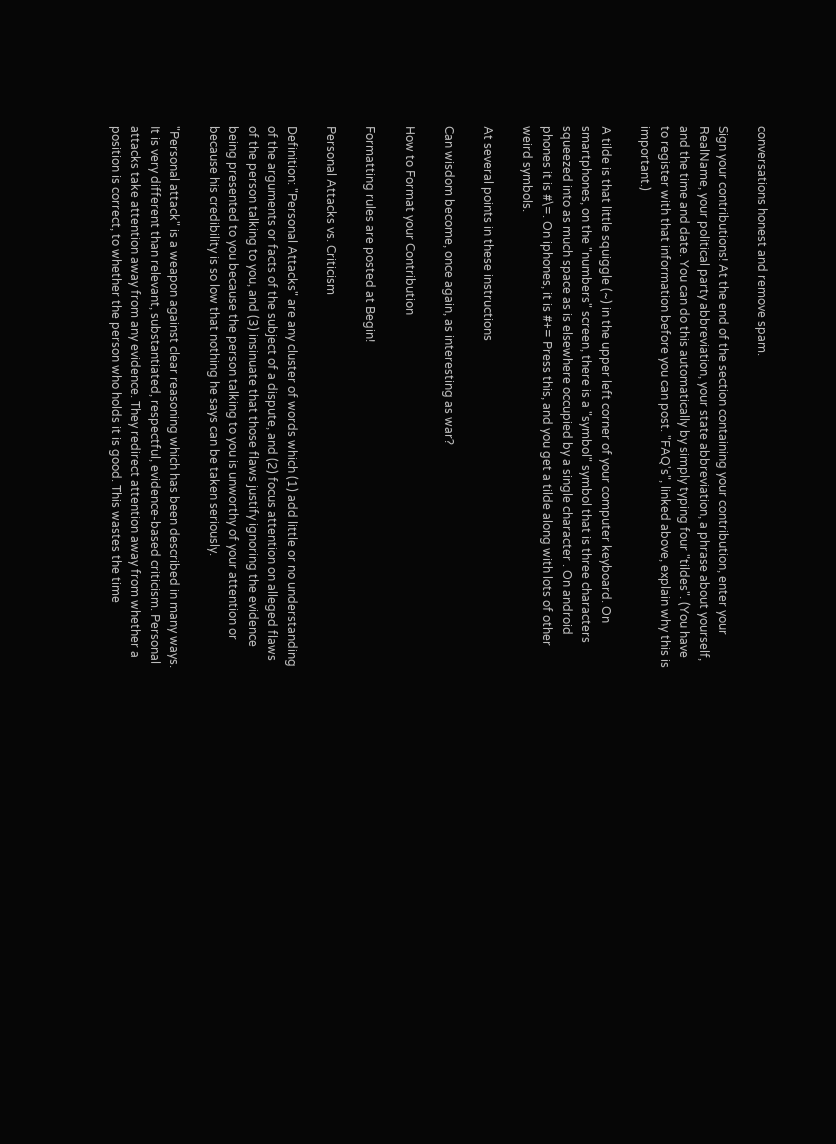conversations honest and remove spam.

Sign your contributions! At the end of the section containing your contribution, enter your RealName, your political party abbreviation, your state abbreviation, a phrase about yourself, and the time and date. You can do this automatically by simply typing four "tildes". (You have to register with that information before you can post. "FAQ's", linked above, explain why this is important.)

A tilde is that little squiggle (~) in the upper left corner of your computer keyboard. On smartphones, on the "numbers" screen, there is a "symbol" symbol that is three characters squeezed into as much space as is elsewhere occupied by a single character . On android phones it is #\=. On iphones, it is #+= Press this, and you get a tilde along with lots of other weird symbols.

At several points in these instructions

Can wisdom become, once again, as interesting as war?

How to Format your Contribution

Formatting rules are posted at Begin!

Personal Attacks vs. Criticism

Definition: "Personal Attacks" are any cluster of words which (1) add little or no understanding of the arguments or facts of the subject of a dispute, and (2) focus attention on alleged flaws of the person talking to you, and (3) insinuate that those flaws justify ignoring the evidence being presented to you because the person talking to you is unworthy of your attention or because his credibility is so low that nothing he says can be taken seriously.

"Personal attack" is a weapon against clear reasoning which has been described in many ways. It is very different than relevant, substantiated, respectful, evidence-based criticism. Personal attacks take attention away from any evidence. They redirect attention away from whether a position is correct, to whether the person who holds it is good. This wastes the time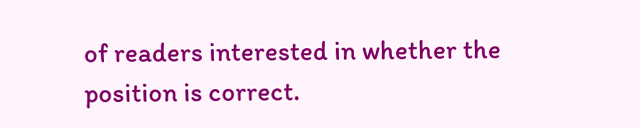of readers interested in whether the position is correct.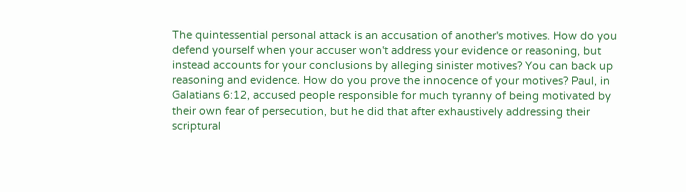The quintessential personal attack is an accusation of another's motives. How do you defend yourself when your accuser won't address your evidence or reasoning, but instead accounts for your conclusions by alleging sinister motives? You can back up reasoning and evidence. How do you prove the innocence of your motives? Paul, in Galatians 6:12, accused people responsible for much tyranny of being motivated by their own fear of persecution, but he did that after exhaustively addressing their scriptural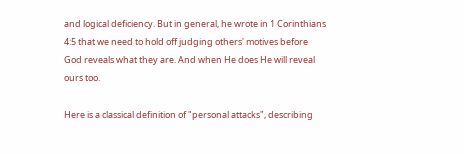and logical deficiency. But in general, he wrote in 1 Corinthians 4:5 that we need to hold off judging others' motives before God reveals what they are. And when He does He will reveal ours too.

Here is a classical definition of "personal attacks", describing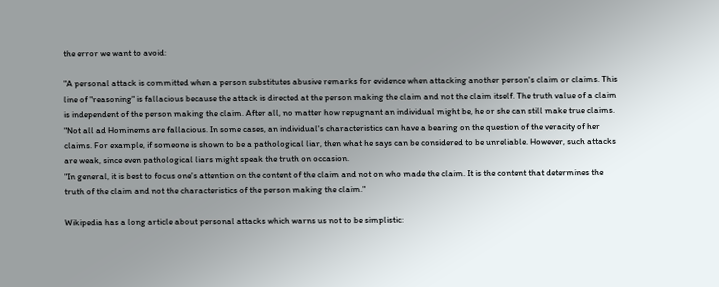the error we want to avoid:

"A personal attack is committed when a person substitutes abusive remarks for evidence when attacking another person's claim or claims. This line of "reasoning" is fallacious because the attack is directed at the person making the claim and not the claim itself. The truth value of a claim is independent of the person making the claim. After all, no matter how repugnant an individual might be, he or she can still make true claims.
"Not all ad Hominems are fallacious. In some cases, an individual's characteristics can have a bearing on the question of the veracity of her claims. For example, if someone is shown to be a pathological liar, then what he says can be considered to be unreliable. However, such attacks are weak, since even pathological liars might speak the truth on occasion.
"In general, it is best to focus one's attention on the content of the claim and not on who made the claim. It is the content that determines the truth of the claim and not the characteristics of the person making the claim."

Wikipedia has a long article about personal attacks which warns us not to be simplistic: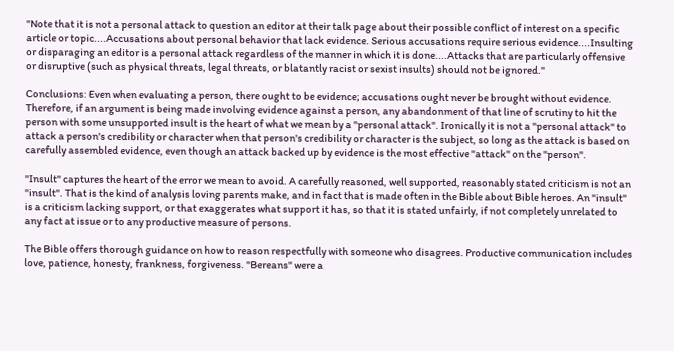"Note that it is not a personal attack to question an editor at their talk page about their possible conflict of interest on a specific article or topic....Accusations about personal behavior that lack evidence. Serious accusations require serious evidence....Insulting or disparaging an editor is a personal attack regardless of the manner in which it is done....Attacks that are particularly offensive or disruptive (such as physical threats, legal threats, or blatantly racist or sexist insults) should not be ignored."

Conclusions: Even when evaluating a person, there ought to be evidence; accusations ought never be brought without evidence. Therefore, if an argument is being made involving evidence against a person, any abandonment of that line of scrutiny to hit the person with some unsupported insult is the heart of what we mean by a "personal attack". Ironically it is not a "personal attack" to attack a person's credibility or character when that person's credibility or character is the subject, so long as the attack is based on carefully assembled evidence, even though an attack backed up by evidence is the most effective "attack" on the "person".

"Insult" captures the heart of the error we mean to avoid. A carefully reasoned, well supported, reasonably stated criticism is not an "insult". That is the kind of analysis loving parents make, and in fact that is made often in the Bible about Bible heroes. An "insult" is a criticism lacking support, or that exaggerates what support it has, so that it is stated unfairly, if not completely unrelated to any fact at issue or to any productive measure of persons.

The Bible offers thorough guidance on how to reason respectfully with someone who disagrees. Productive communication includes love, patience, honesty, frankness, forgiveness. "Bereans" were a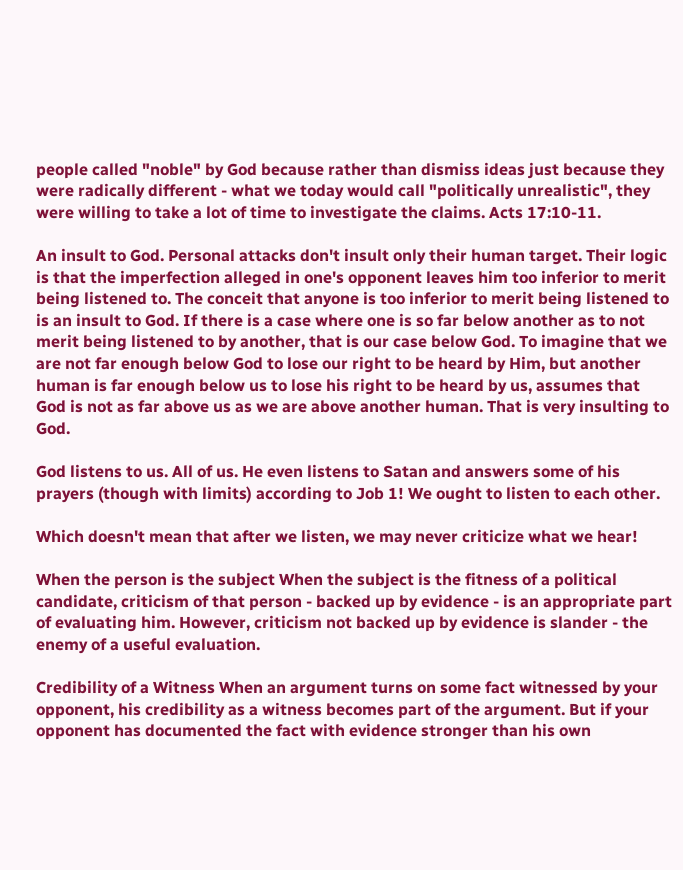people called "noble" by God because rather than dismiss ideas just because they were radically different - what we today would call "politically unrealistic", they were willing to take a lot of time to investigate the claims. Acts 17:10-11.

An insult to God. Personal attacks don't insult only their human target. Their logic is that the imperfection alleged in one's opponent leaves him too inferior to merit being listened to. The conceit that anyone is too inferior to merit being listened to is an insult to God. If there is a case where one is so far below another as to not merit being listened to by another, that is our case below God. To imagine that we are not far enough below God to lose our right to be heard by Him, but another human is far enough below us to lose his right to be heard by us, assumes that God is not as far above us as we are above another human. That is very insulting to God.

God listens to us. All of us. He even listens to Satan and answers some of his prayers (though with limits) according to Job 1! We ought to listen to each other.

Which doesn't mean that after we listen, we may never criticize what we hear!

When the person is the subject When the subject is the fitness of a political candidate, criticism of that person - backed up by evidence - is an appropriate part of evaluating him. However, criticism not backed up by evidence is slander - the enemy of a useful evaluation.

Credibility of a Witness When an argument turns on some fact witnessed by your opponent, his credibility as a witness becomes part of the argument. But if your opponent has documented the fact with evidence stronger than his own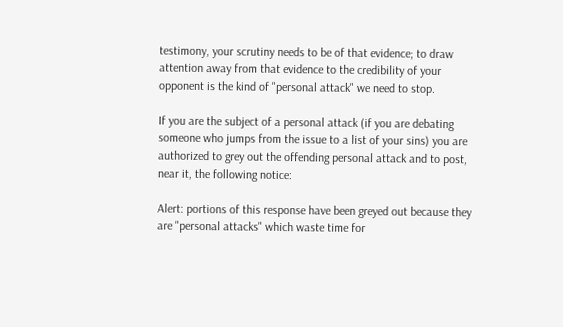testimony, your scrutiny needs to be of that evidence; to draw attention away from that evidence to the credibility of your opponent is the kind of "personal attack" we need to stop.

If you are the subject of a personal attack (if you are debating someone who jumps from the issue to a list of your sins) you are authorized to grey out the offending personal attack and to post, near it, the following notice:

Alert: portions of this response have been greyed out because they are "personal attacks" which waste time for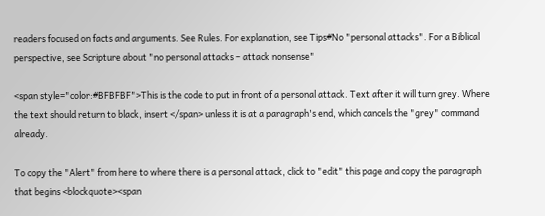readers focused on facts and arguments. See Rules. For explanation, see Tips#No "personal attacks". For a Biblical perspective, see Scripture about "no personal attacks – attack nonsense"

<span style="color:#BFBFBF">This is the code to put in front of a personal attack. Text after it will turn grey. Where the text should return to black, insert </span> unless it is at a paragraph's end, which cancels the "grey" command already.

To copy the "Alert" from here to where there is a personal attack, click to "edit" this page and copy the paragraph that begins <blockquote><span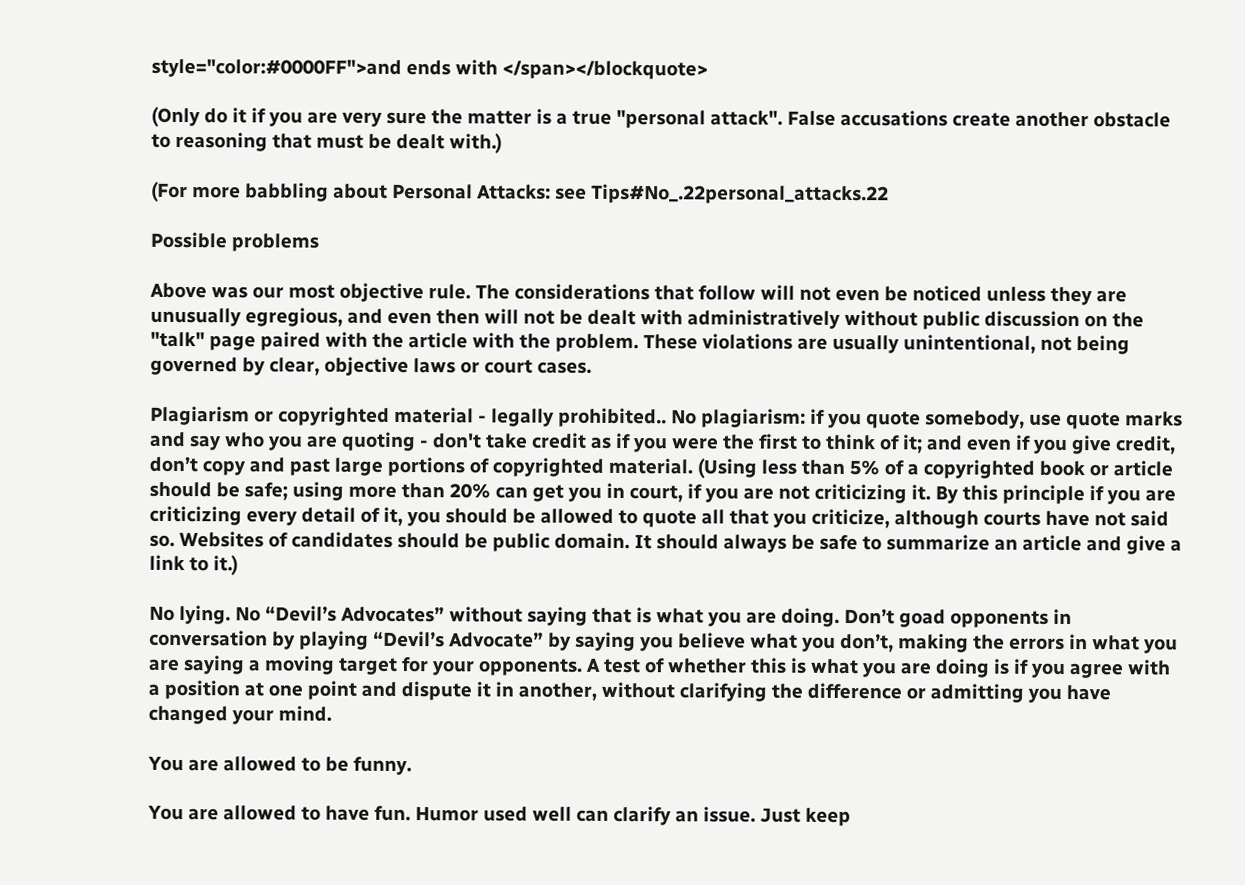style="color:#0000FF">and ends with </span></blockquote>

(Only do it if you are very sure the matter is a true "personal attack". False accusations create another obstacle to reasoning that must be dealt with.)

(For more babbling about Personal Attacks: see Tips#No_.22personal_attacks.22

Possible problems

Above was our most objective rule. The considerations that follow will not even be noticed unless they are unusually egregious, and even then will not be dealt with administratively without public discussion on the "talk" page paired with the article with the problem. These violations are usually unintentional, not being governed by clear, objective laws or court cases.

Plagiarism or copyrighted material - legally prohibited.. No plagiarism: if you quote somebody, use quote marks and say who you are quoting - don't take credit as if you were the first to think of it; and even if you give credit, don’t copy and past large portions of copyrighted material. (Using less than 5% of a copyrighted book or article should be safe; using more than 20% can get you in court, if you are not criticizing it. By this principle if you are criticizing every detail of it, you should be allowed to quote all that you criticize, although courts have not said so. Websites of candidates should be public domain. It should always be safe to summarize an article and give a link to it.)

No lying. No “Devil’s Advocates” without saying that is what you are doing. Don’t goad opponents in conversation by playing “Devil’s Advocate” by saying you believe what you don’t, making the errors in what you are saying a moving target for your opponents. A test of whether this is what you are doing is if you agree with a position at one point and dispute it in another, without clarifying the difference or admitting you have changed your mind.

You are allowed to be funny.

You are allowed to have fun. Humor used well can clarify an issue. Just keep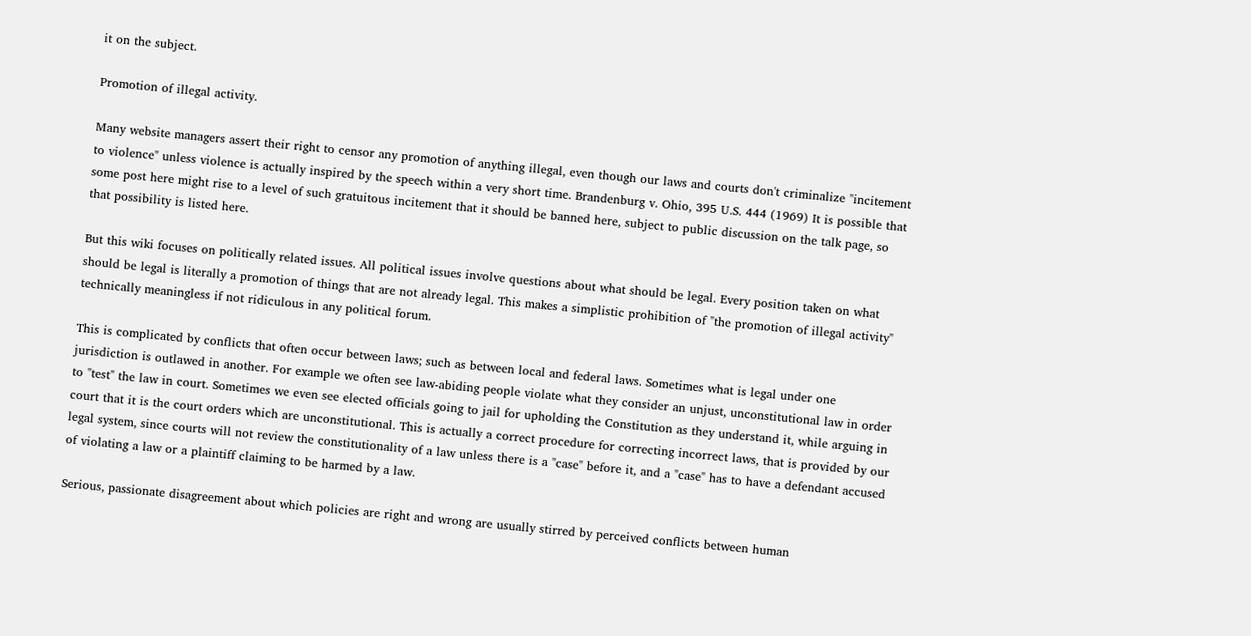it on the subject.

Promotion of illegal activity.

Many website managers assert their right to censor any promotion of anything illegal, even though our laws and courts don't criminalize "incitement to violence" unless violence is actually inspired by the speech within a very short time. Brandenburg v. Ohio, 395 U.S. 444 (1969) It is possible that some post here might rise to a level of such gratuitous incitement that it should be banned here, subject to public discussion on the talk page, so that possibility is listed here.

But this wiki focuses on politically related issues. All political issues involve questions about what should be legal. Every position taken on what should be legal is literally a promotion of things that are not already legal. This makes a simplistic prohibition of "the promotion of illegal activity" technically meaningless if not ridiculous in any political forum.

This is complicated by conflicts that often occur between laws; such as between local and federal laws. Sometimes what is legal under one jurisdiction is outlawed in another. For example we often see law-abiding people violate what they consider an unjust, unconstitutional law in order to "test" the law in court. Sometimes we even see elected officials going to jail for upholding the Constitution as they understand it, while arguing in court that it is the court orders which are unconstitutional. This is actually a correct procedure for correcting incorrect laws, that is provided by our legal system, since courts will not review the constitutionality of a law unless there is a "case" before it, and a "case" has to have a defendant accused of violating a law or a plaintiff claiming to be harmed by a law.

Serious, passionate disagreement about which policies are right and wrong are usually stirred by perceived conflicts between human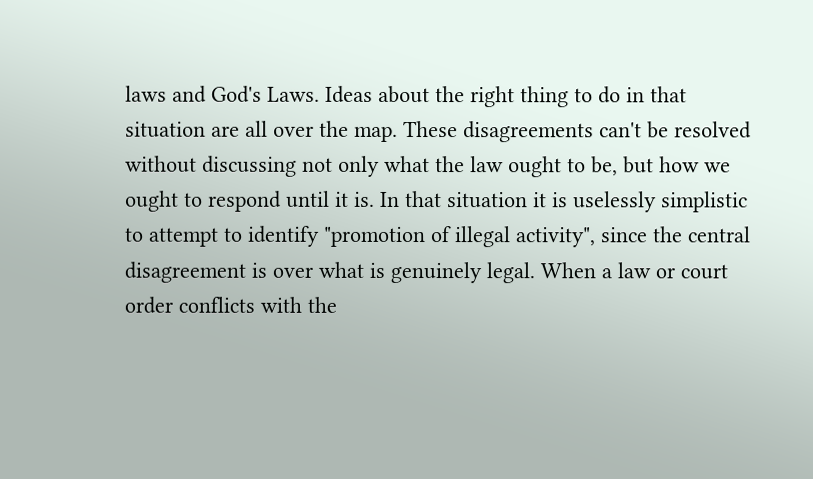laws and God's Laws. Ideas about the right thing to do in that situation are all over the map. These disagreements can't be resolved without discussing not only what the law ought to be, but how we ought to respond until it is. In that situation it is uselessly simplistic to attempt to identify "promotion of illegal activity", since the central disagreement is over what is genuinely legal. When a law or court order conflicts with the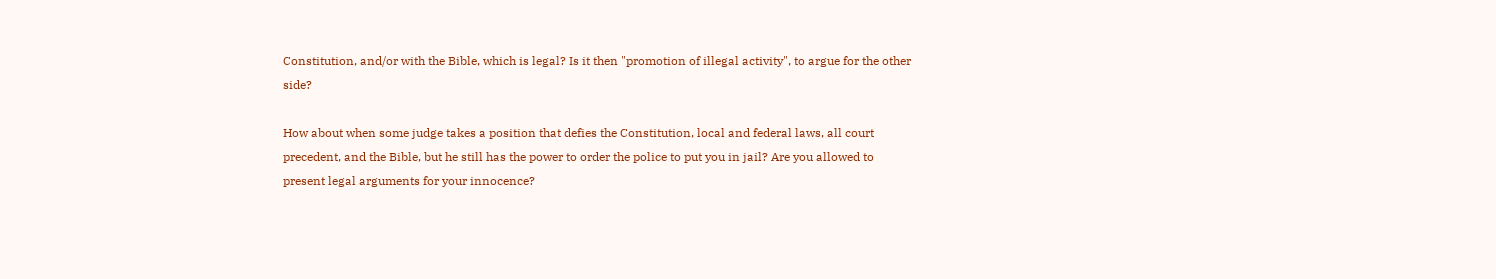Constitution, and/or with the Bible, which is legal? Is it then "promotion of illegal activity", to argue for the other side?

How about when some judge takes a position that defies the Constitution, local and federal laws, all court precedent, and the Bible, but he still has the power to order the police to put you in jail? Are you allowed to present legal arguments for your innocence?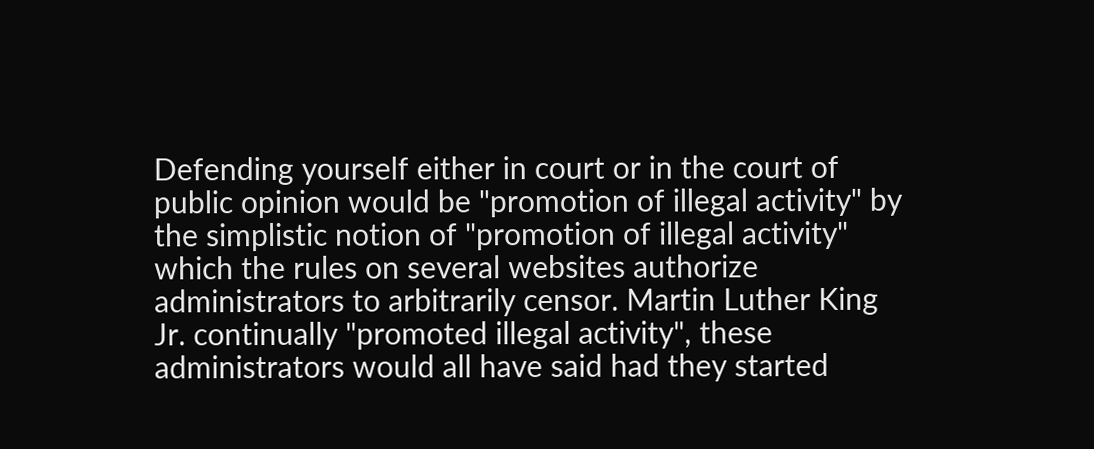Defending yourself either in court or in the court of public opinion would be "promotion of illegal activity" by the simplistic notion of "promotion of illegal activity" which the rules on several websites authorize administrators to arbitrarily censor. Martin Luther King Jr. continually "promoted illegal activity", these administrators would all have said had they started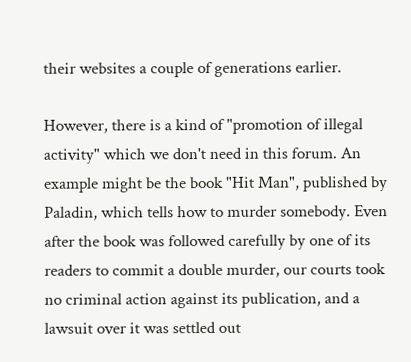their websites a couple of generations earlier.

However, there is a kind of "promotion of illegal activity" which we don't need in this forum. An example might be the book "Hit Man", published by Paladin, which tells how to murder somebody. Even after the book was followed carefully by one of its readers to commit a double murder, our courts took no criminal action against its publication, and a lawsuit over it was settled out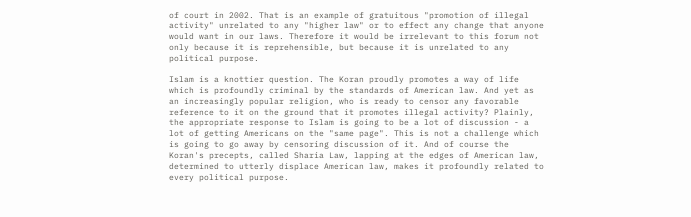of court in 2002. That is an example of gratuitous "promotion of illegal activity" unrelated to any "higher law" or to effect any change that anyone would want in our laws. Therefore it would be irrelevant to this forum not only because it is reprehensible, but because it is unrelated to any political purpose.

Islam is a knottier question. The Koran proudly promotes a way of life which is profoundly criminal by the standards of American law. And yet as an increasingly popular religion, who is ready to censor any favorable reference to it on the ground that it promotes illegal activity? Plainly, the appropriate response to Islam is going to be a lot of discussion - a lot of getting Americans on the "same page". This is not a challenge which is going to go away by censoring discussion of it. And of course the Koran's precepts, called Sharia Law, lapping at the edges of American law, determined to utterly displace American law, makes it profoundly related to every political purpose.